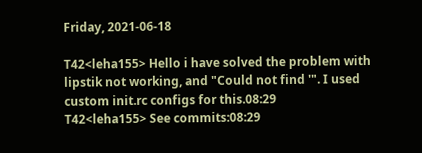Friday, 2021-06-18

T42<leha155> Hello i have solved the problem with lipstik not working, and "Could not find '". I used custom init.rc configs for this.08:29
T42<leha155> See commits:08:29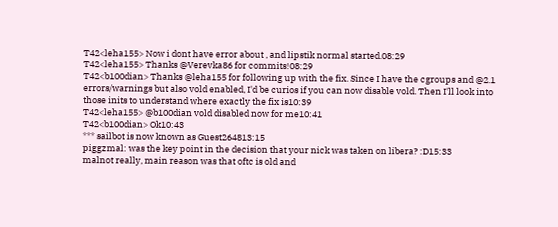T42<leha155> Now i dont have error about , and lipstik normal started.08:29
T42<leha155> Thanks @Verevka86 for commits!08:29
T42<b100dian> Thanks @leha155 for following up with the fix. Since I have the cgroups and @2.1 errors/warnings but also vold enabled, I'd be curios if you can now disable vold. Then I'll look into those inits to understand where exactly the fix is10:39
T42<leha155> @b100dian vold disabled now for me10:41
T42<b100dian> Ok10:43
*** sailbot is now known as Guest264813:15
piggzmal: was the key point in the decision that your nick was taken on libera? :D15:33
malnot really, main reason was that oftc is old and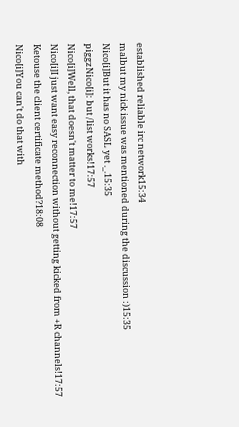established reliable irc network15:34
malbut my nick issue was mentioned during the discussion :)15:35
Nico[i]But it has no SASL yet ._.15:35
piggzNico[i]: but /list works!17:57
Nico[i]Well, that doesn't matter to me!17:57
Nico[i]I just want easy reconnection without getting kicked from +R channels!17:57
Ketouse the client certificate method?18:08
Nico[i]You can't do that with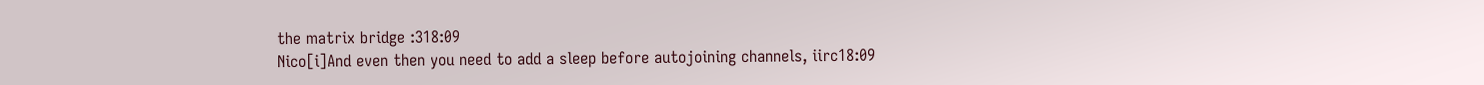the matrix bridge :318:09
Nico[i]And even then you need to add a sleep before autojoining channels, iirc18:09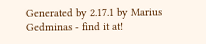Generated by 2.17.1 by Marius Gedminas - find it at!